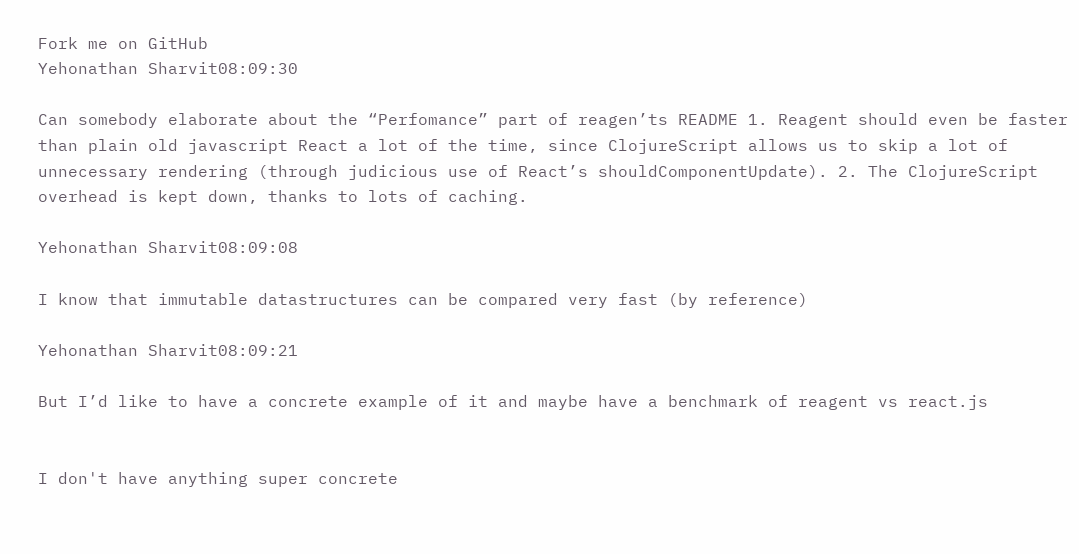Fork me on GitHub
Yehonathan Sharvit08:09:30

Can somebody elaborate about the “Perfomance” part of reagen’ts README 1. Reagent should even be faster than plain old javascript React a lot of the time, since ClojureScript allows us to skip a lot of unnecessary rendering (through judicious use of React’s shouldComponentUpdate). 2. The ClojureScript overhead is kept down, thanks to lots of caching.

Yehonathan Sharvit08:09:08

I know that immutable datastructures can be compared very fast (by reference)

Yehonathan Sharvit08:09:21

But I’d like to have a concrete example of it and maybe have a benchmark of reagent vs react.js


I don't have anything super concrete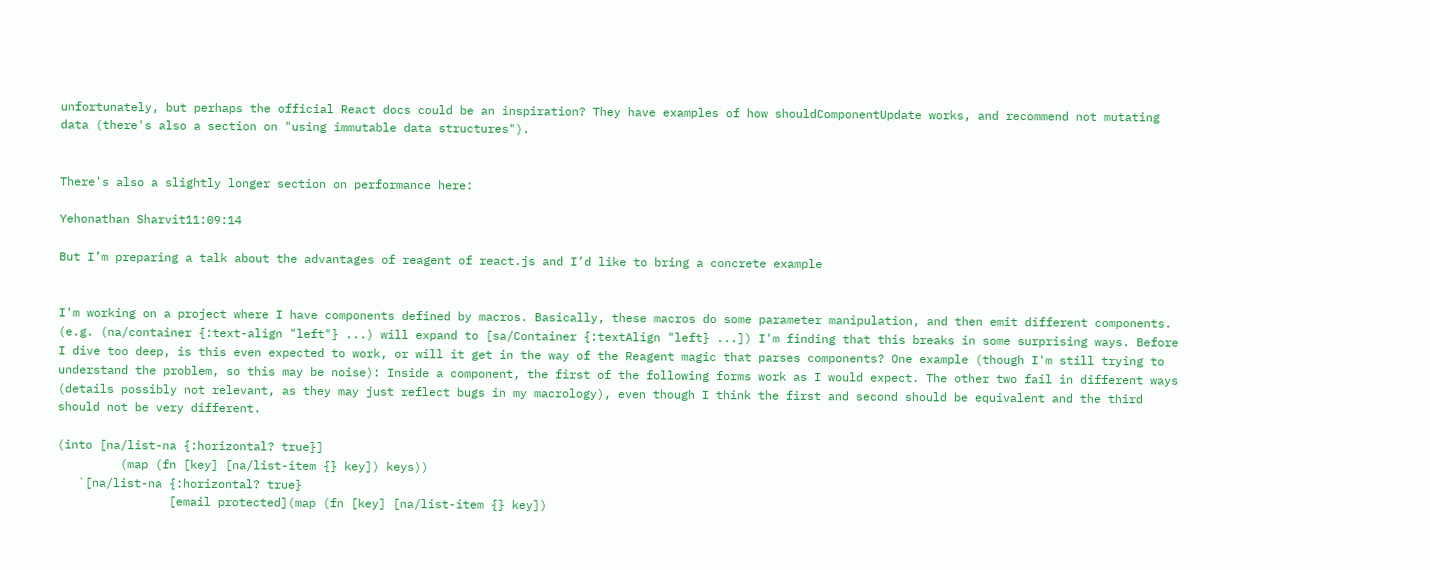unfortunately, but perhaps the official React docs could be an inspiration? They have examples of how shouldComponentUpdate works, and recommend not mutating data (there's also a section on "using immutable data structures").


There's also a slightly longer section on performance here:

Yehonathan Sharvit11:09:14

But I’m preparing a talk about the advantages of reagent of react.js and I’d like to bring a concrete example


I'm working on a project where I have components defined by macros. Basically, these macros do some parameter manipulation, and then emit different components. (e.g. (na/container {:text-align "left"} ...) will expand to [sa/Container {:textAlign "left} ...]) I'm finding that this breaks in some surprising ways. Before I dive too deep, is this even expected to work, or will it get in the way of the Reagent magic that parses components? One example (though I'm still trying to understand the problem, so this may be noise): Inside a component, the first of the following forms work as I would expect. The other two fail in different ways (details possibly not relevant, as they may just reflect bugs in my macrology), even though I think the first and second should be equivalent and the third should not be very different.

(into [na/list-na {:horizontal? true}]
         (map (fn [key] [na/list-item {} key]) keys))
   `[na/list-na {:horizontal? true}
                [email protected](map (fn [key] [na/list-item {} key])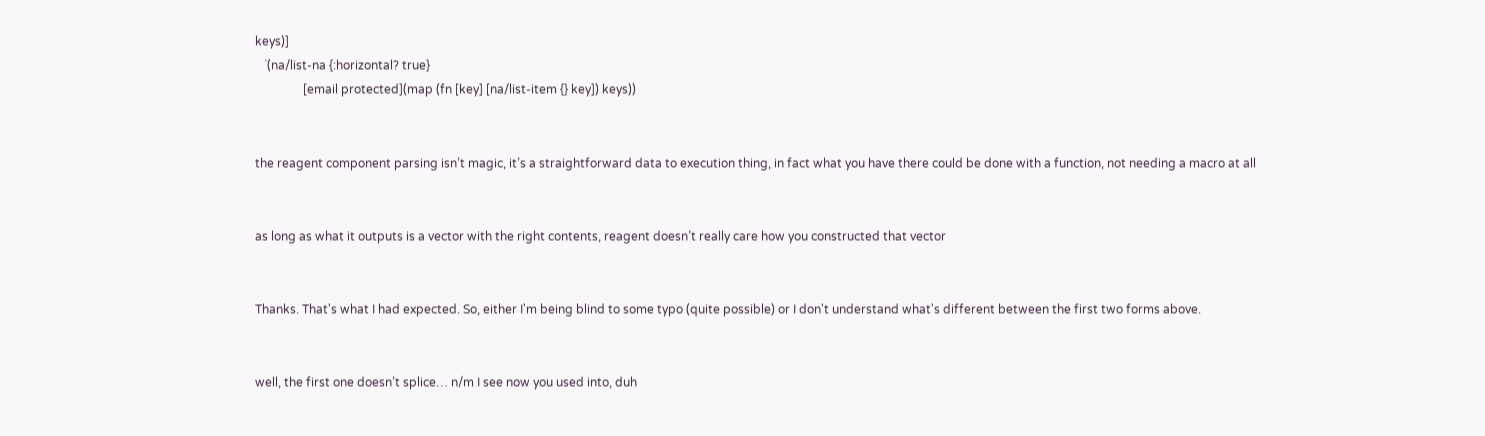keys)]
   `(na/list-na {:horizontal? true}
                [email protected](map (fn [key] [na/list-item {} key]) keys))


the reagent component parsing isn’t magic, it’s a straightforward data to execution thing, in fact what you have there could be done with a function, not needing a macro at all


as long as what it outputs is a vector with the right contents, reagent doesn’t really care how you constructed that vector


Thanks. That's what I had expected. So, either I'm being blind to some typo (quite possible) or I don't understand what's different between the first two forms above.


well, the first one doesn’t splice… n/m I see now you used into, duh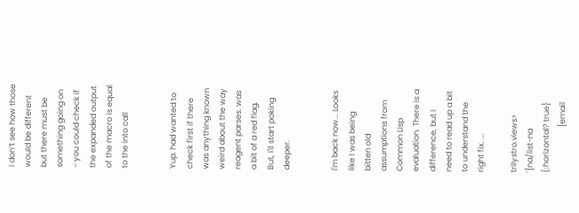I don’t see how those would be different but there must be something going on - you could check if the expanded output of the macro is equal to the into call


Yup. had wanted to check first if there was anything known weird about the way reagent parses. was a bit of a red flag. But, I'll start poking deeper.


I'm back now... Looks like I was being bitten old assumptions from Common Lisp evaluation. There is a difference, but I need to read up a bit to understand the right fix. ...

trilystro.views> `[na/list-na {:horizontal? true}
                       [email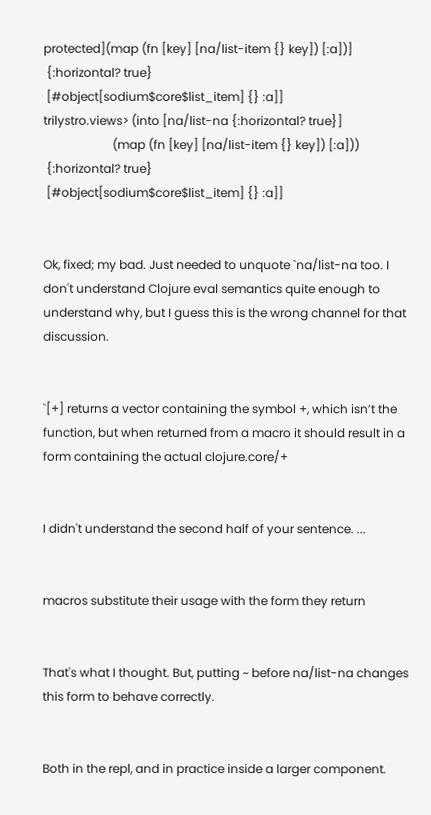protected](map (fn [key] [na/list-item {} key]) [:a])]
 {:horizontal? true}
 [#object[sodium$core$list_item] {} :a]]
trilystro.views> (into [na/list-na {:horizontal? true}]
                       (map (fn [key] [na/list-item {} key]) [:a]))
 {:horizontal? true}
 [#object[sodium$core$list_item] {} :a]]


Ok, fixed; my bad. Just needed to unquote `na/list-na too. I don't understand Clojure eval semantics quite enough to understand why, but I guess this is the wrong channel for that discussion.


`[+] returns a vector containing the symbol +, which isn’t the function, but when returned from a macro it should result in a form containing the actual clojure.core/+


I didn't understand the second half of your sentence. ...


macros substitute their usage with the form they return


That's what I thought. But, putting ~ before na/list-na changes this form to behave correctly.


Both in the repl, and in practice inside a larger component.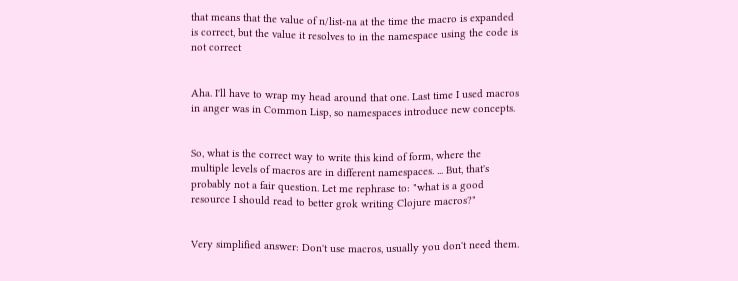that means that the value of n/list-na at the time the macro is expanded is correct, but the value it resolves to in the namespace using the code is not correct


Aha. I'll have to wrap my head around that one. Last time I used macros in anger was in Common Lisp, so namespaces introduce new concepts.


So, what is the correct way to write this kind of form, where the multiple levels of macros are in different namespaces. ... But, that's probably not a fair question. Let me rephrase to: "what is a good resource I should read to better grok writing Clojure macros?"


Very simplified answer: Don't use macros, usually you don't need them.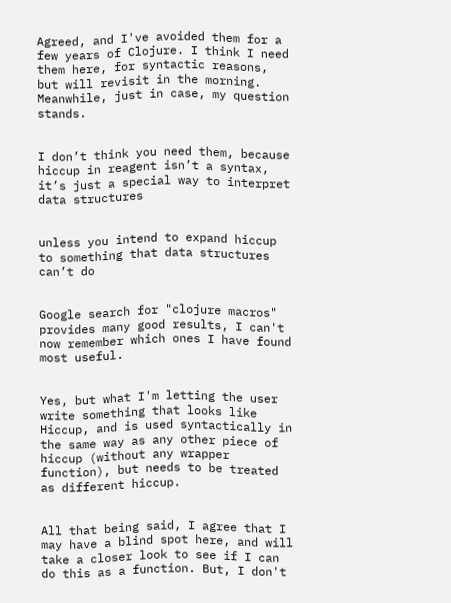Agreed, and I've avoided them for a few years of Clojure. I think I need them here, for syntactic reasons, but will revisit in the morning. Meanwhile, just in case, my question stands.


I don’t think you need them, because hiccup in reagent isn’t a syntax, it’s just a special way to interpret data structures


unless you intend to expand hiccup to something that data structures can’t do


Google search for "clojure macros" provides many good results, I can't now remember which ones I have found most useful.


Yes, but what I'm letting the user write something that looks like Hiccup, and is used syntactically in the same way as any other piece of hiccup (without any wrapper function), but needs to be treated as different hiccup.


All that being said, I agree that I may have a blind spot here, and will take a closer look to see if I can do this as a function. But, I don't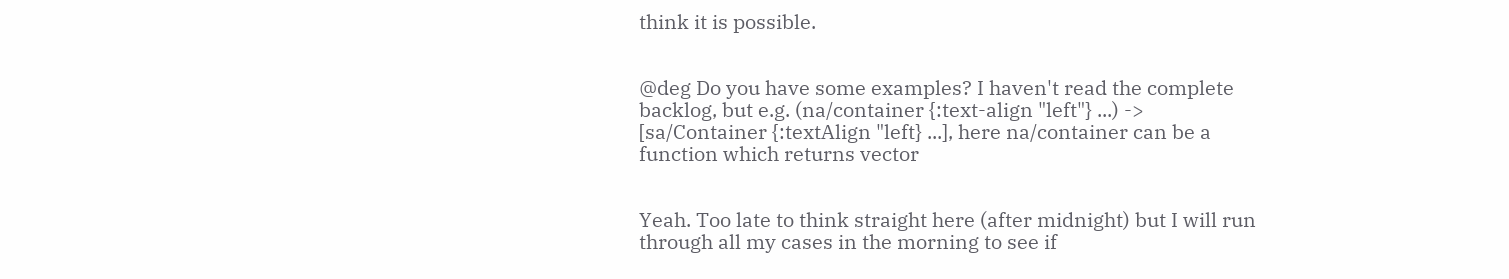think it is possible.


@deg Do you have some examples? I haven't read the complete backlog, but e.g. (na/container {:text-align "left"} ...) -> [sa/Container {:textAlign "left} ...], here na/container can be a function which returns vector


Yeah. Too late to think straight here (after midnight) but I will run through all my cases in the morning to see if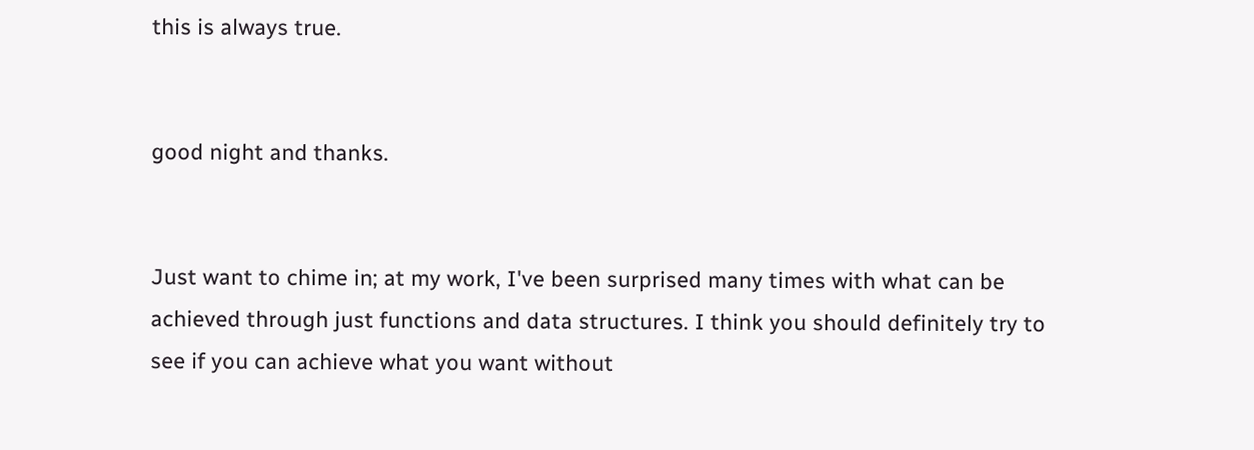this is always true.


good night and thanks.


Just want to chime in; at my work, I've been surprised many times with what can be achieved through just functions and data structures. I think you should definitely try to see if you can achieve what you want without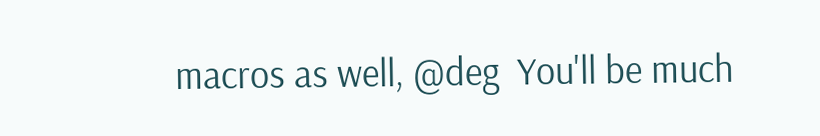macros as well, @deg  You'll be much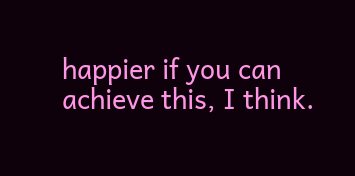happier if you can achieve this, I think.